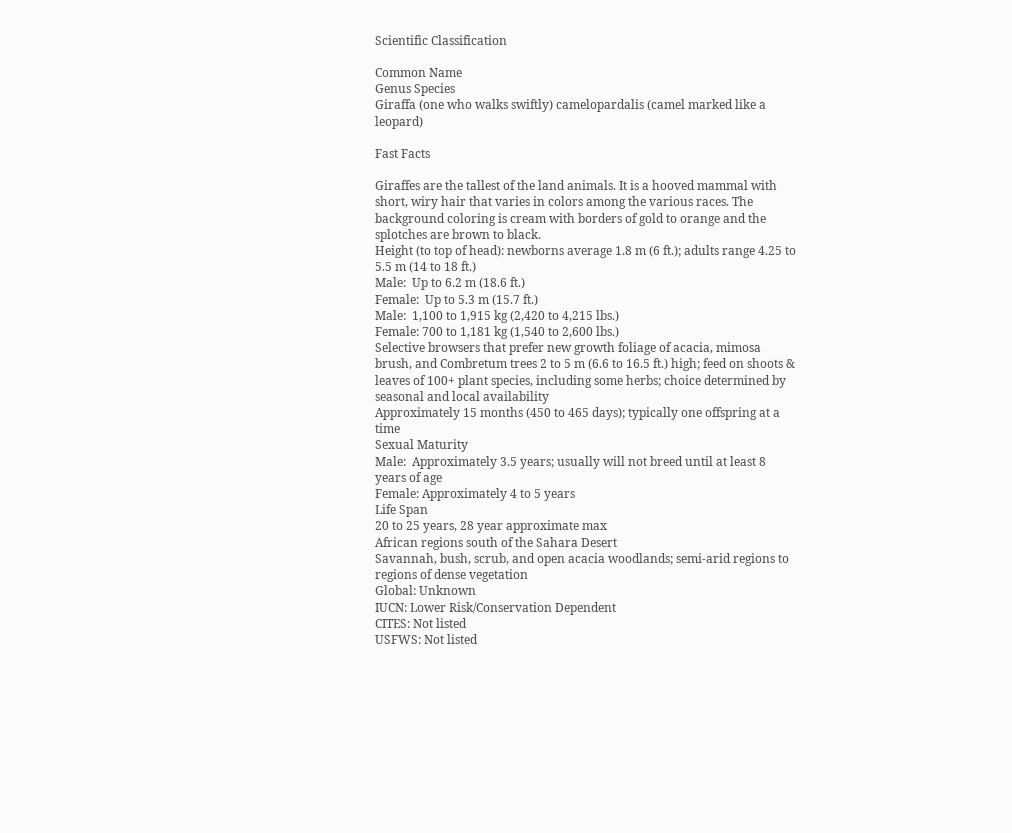Scientific Classification

Common Name
Genus Species
Giraffa (one who walks swiftly) camelopardalis (camel marked like a leopard)

Fast Facts

Giraffes are the tallest of the land animals. It is a hooved mammal with short, wiry hair that varies in colors among the various races. The background coloring is cream with borders of gold to orange and the splotches are brown to black.
Height (to top of head): newborns average 1.8 m (6 ft.); adults range 4.25 to 5.5 m (14 to 18 ft.)
Male:  Up to 6.2 m (18.6 ft.)
Female:  Up to 5.3 m (15.7 ft.)
Male:  1,100 to 1,915 kg (2,420 to 4,215 lbs.)
Female: 700 to 1,181 kg (1,540 to 2,600 lbs.)
Selective browsers that prefer new growth foliage of acacia, mimosa brush, and Combretum trees 2 to 5 m (6.6 to 16.5 ft.) high; feed on shoots & leaves of 100+ plant species, including some herbs; choice determined by seasonal and local availability
Approximately 15 months (450 to 465 days); typically one offspring at a time
Sexual Maturity
Male:  Approximately 3.5 years; usually will not breed until at least 8 years of age
Female: Approximately 4 to 5 years
Life Span
20 to 25 years, 28 year approximate max
African regions south of the Sahara Desert
Savannah, bush, scrub, and open acacia woodlands; semi-arid regions to regions of dense vegetation
Global: Unknown
IUCN: Lower Risk/Conservation Dependent
CITES: Not listed
USFWS: Not listed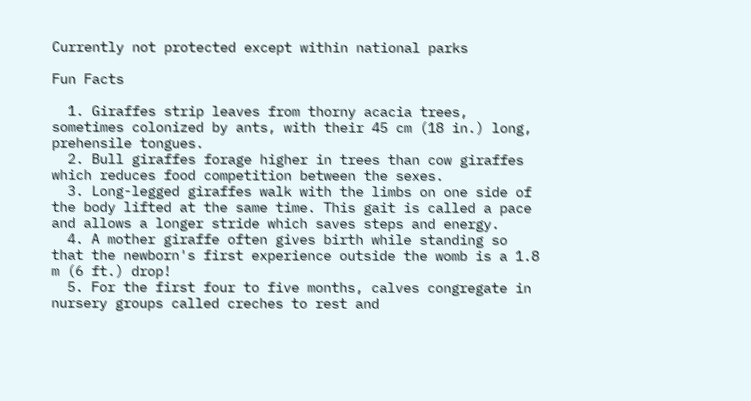Currently not protected except within national parks

Fun Facts

  1. Giraffes strip leaves from thorny acacia trees, sometimes colonized by ants, with their 45 cm (18 in.) long, prehensile tongues.
  2. Bull giraffes forage higher in trees than cow giraffes which reduces food competition between the sexes.
  3. Long-legged giraffes walk with the limbs on one side of the body lifted at the same time. This gait is called a pace and allows a longer stride which saves steps and energy.
  4. A mother giraffe often gives birth while standing so that the newborn's first experience outside the womb is a 1.8 m (6 ft.) drop!
  5. For the first four to five months, calves congregate in nursery groups called creches to rest and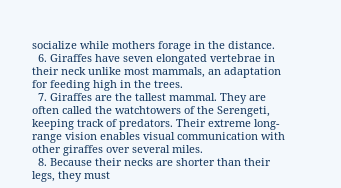socialize while mothers forage in the distance.
  6. Giraffes have seven elongated vertebrae in their neck unlike most mammals, an adaptation for feeding high in the trees.
  7. Giraffes are the tallest mammal. They are often called the watchtowers of the Serengeti, keeping track of predators. Their extreme long-range vision enables visual communication with other giraffes over several miles.
  8. Because their necks are shorter than their legs, they must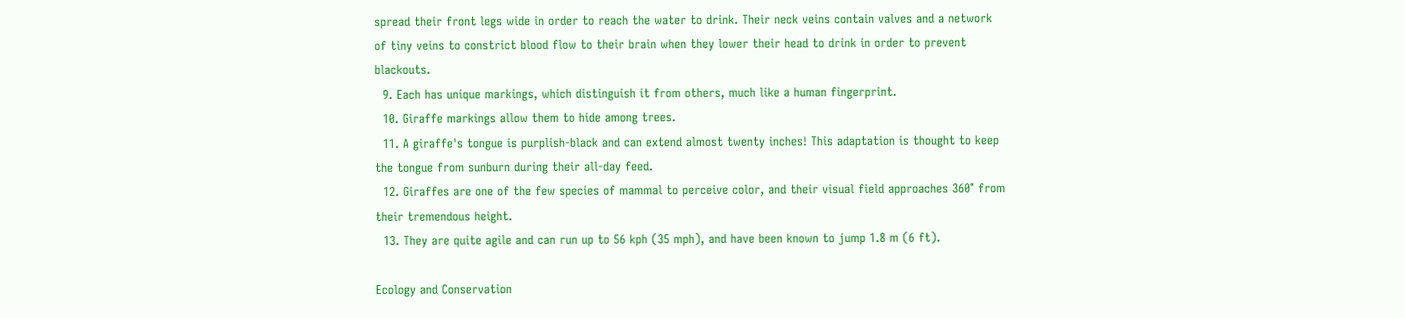spread their front legs wide in order to reach the water to drink. Their neck veins contain valves and a network of tiny veins to constrict blood flow to their brain when they lower their head to drink in order to prevent blackouts.
  9. Each has unique markings, which distinguish it from others, much like a human fingerprint.
  10. Giraffe markings allow them to hide among trees.
  11. A giraffe's tongue is purplish-black and can extend almost twenty inches! This adaptation is thought to keep the tongue from sunburn during their all-day feed.
  12. Giraffes are one of the few species of mammal to perceive color, and their visual field approaches 360° from their tremendous height.
  13. They are quite agile and can run up to 56 kph (35 mph), and have been known to jump 1.8 m (6 ft).

Ecology and Conservation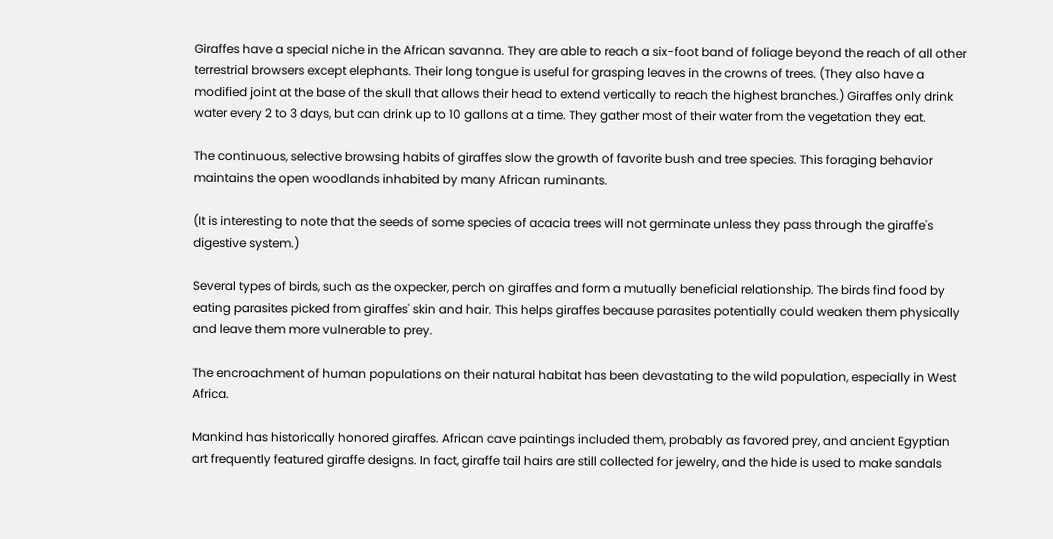Giraffes have a special niche in the African savanna. They are able to reach a six-foot band of foliage beyond the reach of all other terrestrial browsers except elephants. Their long tongue is useful for grasping leaves in the crowns of trees. (They also have a modified joint at the base of the skull that allows their head to extend vertically to reach the highest branches.) Giraffes only drink water every 2 to 3 days, but can drink up to 10 gallons at a time. They gather most of their water from the vegetation they eat.

The continuous, selective browsing habits of giraffes slow the growth of favorite bush and tree species. This foraging behavior maintains the open woodlands inhabited by many African ruminants.

(It is interesting to note that the seeds of some species of acacia trees will not germinate unless they pass through the giraffe's digestive system.)

Several types of birds, such as the oxpecker, perch on giraffes and form a mutually beneficial relationship. The birds find food by eating parasites picked from giraffes' skin and hair. This helps giraffes because parasites potentially could weaken them physically and leave them more vulnerable to prey.

The encroachment of human populations on their natural habitat has been devastating to the wild population, especially in West Africa.

Mankind has historically honored giraffes. African cave paintings included them, probably as favored prey, and ancient Egyptian art frequently featured giraffe designs. In fact, giraffe tail hairs are still collected for jewelry, and the hide is used to make sandals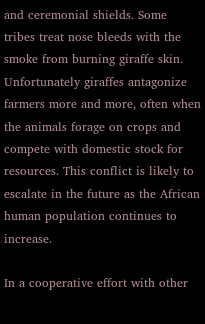and ceremonial shields. Some tribes treat nose bleeds with the smoke from burning giraffe skin. Unfortunately giraffes antagonize farmers more and more, often when the animals forage on crops and compete with domestic stock for resources. This conflict is likely to escalate in the future as the African human population continues to increase.

In a cooperative effort with other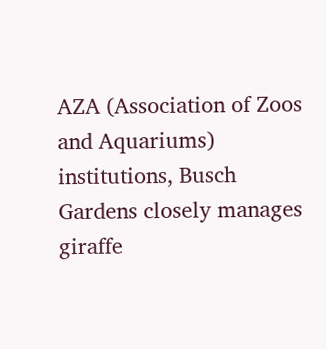AZA (Association of Zoos and Aquariums) institutions, Busch Gardens closely manages giraffe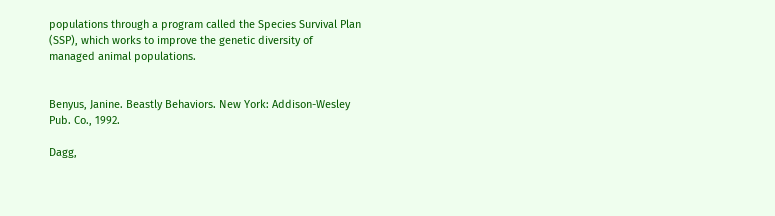populations through a program called the Species Survival Plan (SSP), which works to improve the genetic diversity of managed animal populations.


Benyus, Janine. Beastly Behaviors. New York: Addison-Wesley Pub. Co., 1992.

Dagg,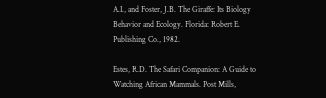A.I., and Foster, J.B. The Giraffe: Its Biology Behavior and Ecology. Florida: Robert E. Publishing Co., 1982.

Estes, R.D. The Safari Companion: A Guide to Watching African Mammals. Post Mills,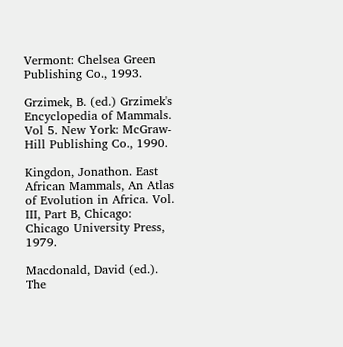Vermont: Chelsea Green Publishing Co., 1993.

Grzimek, B. (ed.) Grzimek's Encyclopedia of Mammals. Vol 5. New York: McGraw-Hill Publishing Co., 1990.

Kingdon, Jonathon. East African Mammals, An Atlas of Evolution in Africa. Vol. III, Part B, Chicago: Chicago University Press, 1979.

Macdonald, David (ed.). The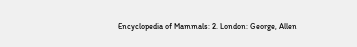Encyclopedia of Mammals: 2. London: George, Allen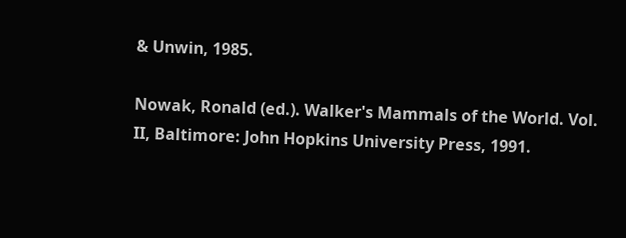& Unwin, 1985.

Nowak, Ronald (ed.). Walker's Mammals of the World. Vol. II, Baltimore: John Hopkins University Press, 1991.